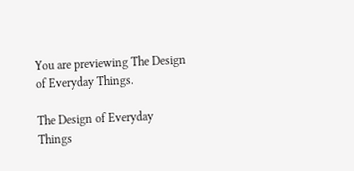You are previewing The Design of Everyday Things.

The Design of Everyday Things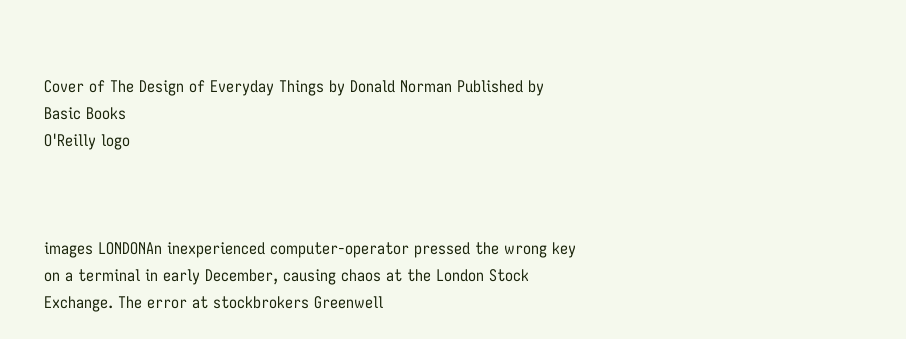Cover of The Design of Everyday Things by Donald Norman Published by Basic Books
O'Reilly logo



images LONDONAn inexperienced computer-operator pressed the wrong key on a terminal in early December, causing chaos at the London Stock Exchange. The error at stockbrokers Greenwell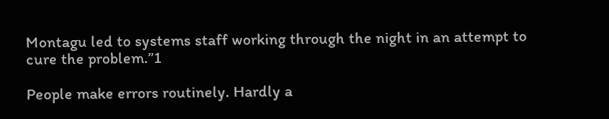Montagu led to systems staff working through the night in an attempt to cure the problem.”1

People make errors routinely. Hardly a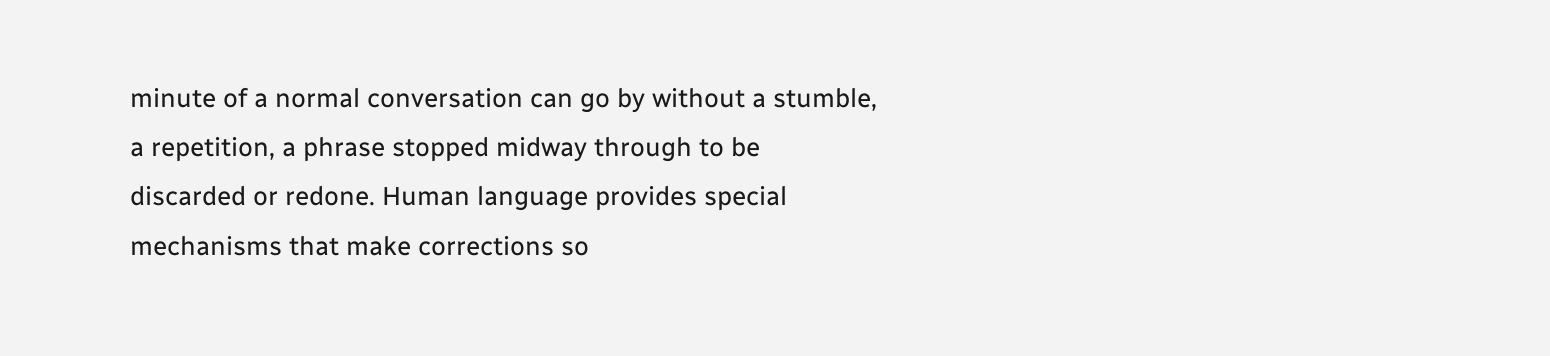minute of a normal conversation can go by without a stumble, a repetition, a phrase stopped midway through to be discarded or redone. Human language provides special mechanisms that make corrections so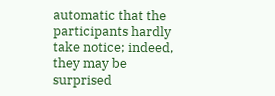automatic that the participants hardly take notice; indeed, they may be surprised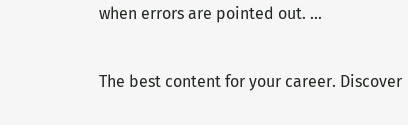when errors are pointed out. ...

The best content for your career. Discover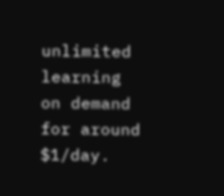unlimited learning on demand for around $1/day.